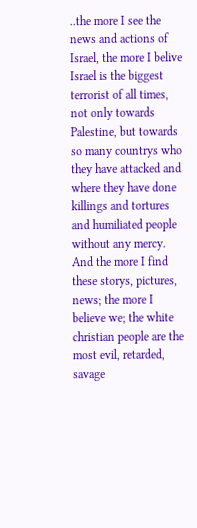..the more I see the news and actions of Israel, the more I belive Israel is the biggest terrorist of all times, not only towards Palestine, but towards so many countrys who they have attacked and where they have done killings and tortures and humiliated people without any mercy.
And the more I find these storys, pictures, news; the more I believe we; the white christian people are the most evil, retarded, savage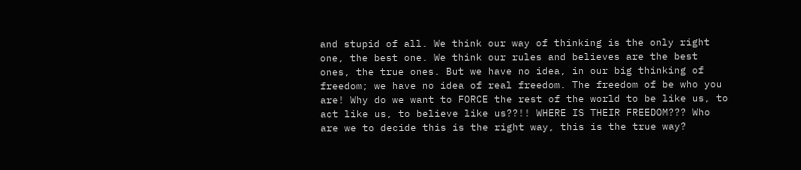and stupid of all. We think our way of thinking is the only right one, the best one. We think our rules and believes are the best ones, the true ones. But we have no idea, in our big thinking of freedom; we have no idea of real freedom. The freedom of be who you are! Why do we want to FORCE the rest of the world to be like us, to act like us, to believe like us??!! WHERE IS THEIR FREEDOM??? Who are we to decide this is the right way, this is the true way?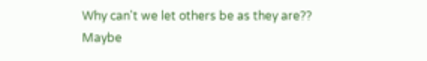Why can't we let others be as they are??
Maybe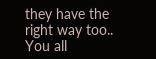they have the right way too.. You all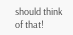should think of that!